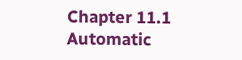Chapter 11.1 Automatic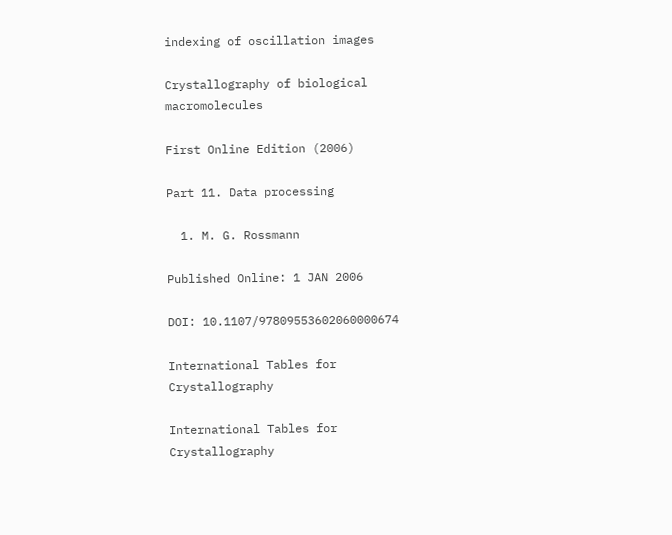indexing of oscillation images

Crystallography of biological macromolecules

First Online Edition (2006)

Part 11. Data processing

  1. M. G. Rossmann

Published Online: 1 JAN 2006

DOI: 10.1107/97809553602060000674

International Tables for Crystallography

International Tables for Crystallography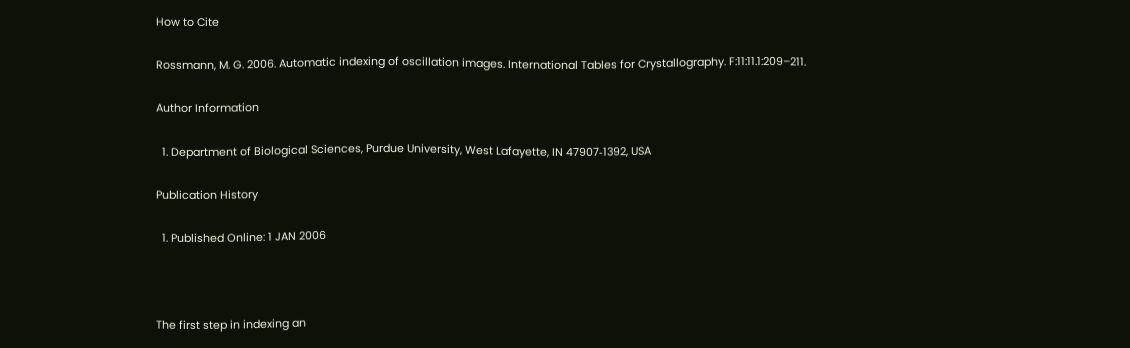How to Cite

Rossmann, M. G. 2006. Automatic indexing of oscillation images. International Tables for Crystallography. F:11:11.1:209–211.

Author Information

  1. Department of Biological Sciences, Purdue University, West Lafayette, IN 47907‐1392, USA

Publication History

  1. Published Online: 1 JAN 2006



The first step in indexing an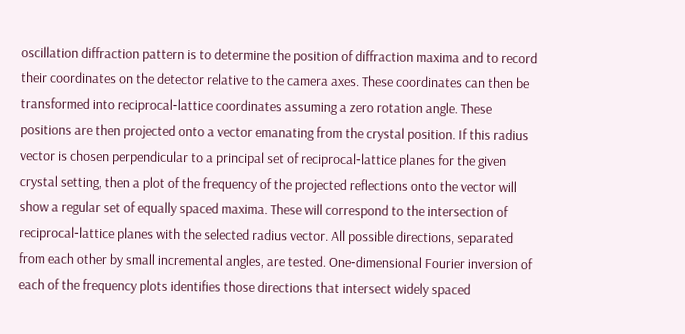oscillation diffraction pattern is to determine the position of diffraction maxima and to record their coordinates on the detector relative to the camera axes. These coordinates can then be transformed into reciprocal‐lattice coordinates assuming a zero rotation angle. These positions are then projected onto a vector emanating from the crystal position. If this radius vector is chosen perpendicular to a principal set of reciprocal‐lattice planes for the given crystal setting, then a plot of the frequency of the projected reflections onto the vector will show a regular set of equally spaced maxima. These will correspond to the intersection of reciprocal‐lattice planes with the selected radius vector. All possible directions, separated from each other by small incremental angles, are tested. One‐dimensional Fourier inversion of each of the frequency plots identifies those directions that intersect widely spaced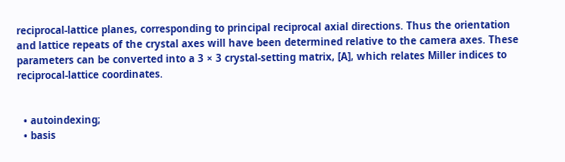reciprocal‐lattice planes, corresponding to principal reciprocal axial directions. Thus the orientation and lattice repeats of the crystal axes will have been determined relative to the camera axes. These parameters can be converted into a 3 × 3 crystal‐setting matrix, [A], which relates Miller indices to reciprocal‐lattice coordinates.


  • autoindexing;
  • basis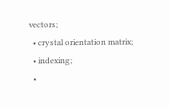vectors;
  • crystal orientation matrix;
  • indexing;
  •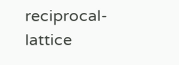reciprocal‐lattice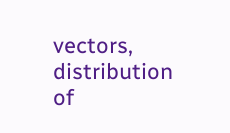vectors, distribution of